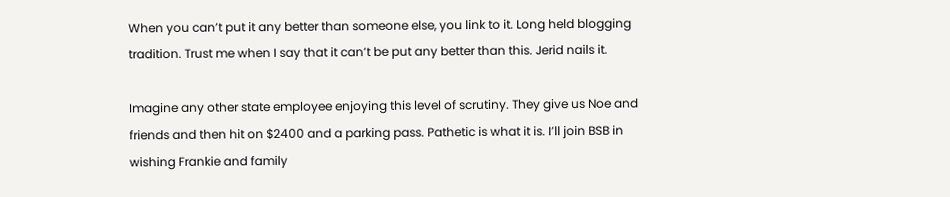When you can’t put it any better than someone else, you link to it. Long held blogging tradition. Trust me when I say that it can’t be put any better than this. Jerid nails it.

Imagine any other state employee enjoying this level of scrutiny. They give us Noe and friends and then hit on $2400 and a parking pass. Pathetic is what it is. I’ll join BSB in wishing Frankie and family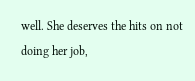well. She deserves the hits on not doing her job,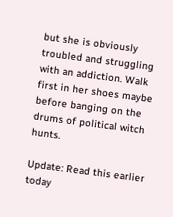but she is obviously troubled and struggling with an addiction. Walk first in her shoes maybe before banging on the drums of political witch hunts.

Update: Read this earlier today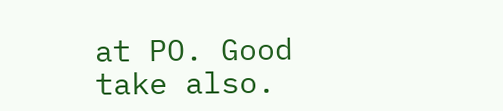at PO. Good take also.